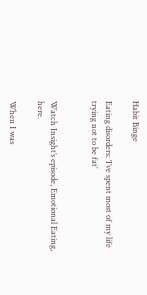Habit Binge

Eating disorders: ‘I’ve spent most of my life trying not to be fat’


Watch Insight’s episode, Emotional Eating, here.

When I was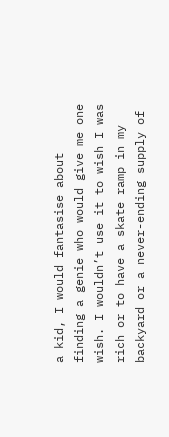a kid, I would fantasise about finding a genie who would give me one wish. I wouldn’t use it to wish I was rich or to have a skate ramp in my backyard or a never-ending supply of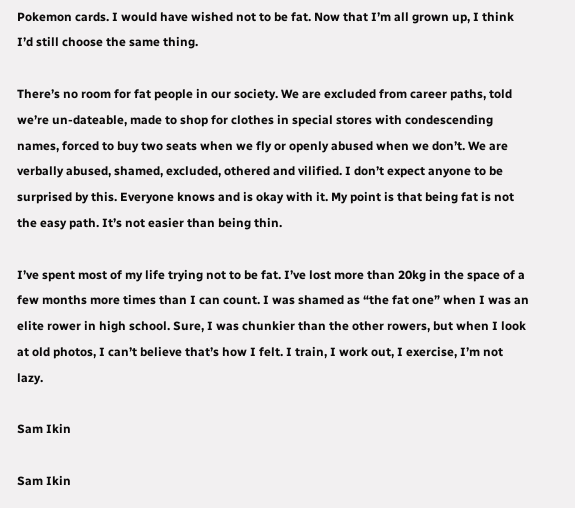Pokemon cards. I would have wished not to be fat. Now that I’m all grown up, I think I’d still choose the same thing.

There’s no room for fat people in our society. We are excluded from career paths, told we’re un-dateable, made to shop for clothes in special stores with condescending names, forced to buy two seats when we fly or openly abused when we don’t. We are verbally abused, shamed, excluded, othered and vilified. I don’t expect anyone to be surprised by this. Everyone knows and is okay with it. My point is that being fat is not the easy path. It’s not easier than being thin.

I’ve spent most of my life trying not to be fat. I’ve lost more than 20kg in the space of a few months more times than I can count. I was shamed as “the fat one” when I was an elite rower in high school. Sure, I was chunkier than the other rowers, but when I look at old photos, I can’t believe that’s how I felt. I train, I work out, I exercise, I’m not lazy.

Sam Ikin

Sam Ikin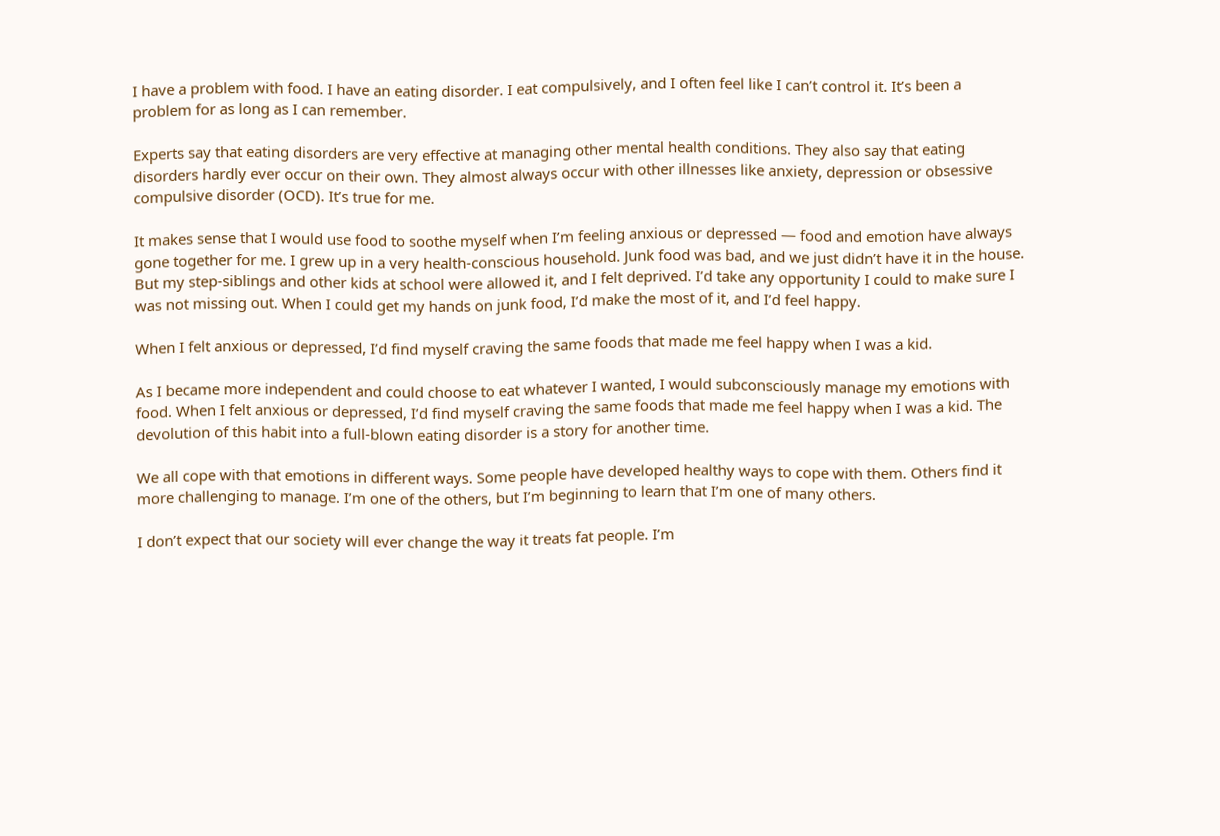I have a problem with food. I have an eating disorder. I eat compulsively, and I often feel like I can’t control it. It’s been a problem for as long as I can remember.

Experts say that eating disorders are very effective at managing other mental health conditions. They also say that eating disorders hardly ever occur on their own. They almost always occur with other illnesses like anxiety, depression or obsessive compulsive disorder (OCD). It’s true for me.

It makes sense that I would use food to soothe myself when I’m feeling anxious or depressed — food and emotion have always gone together for me. I grew up in a very health-conscious household. Junk food was bad, and we just didn’t have it in the house. But my step-siblings and other kids at school were allowed it, and I felt deprived. I’d take any opportunity I could to make sure I was not missing out. When I could get my hands on junk food, I’d make the most of it, and I’d feel happy.

When I felt anxious or depressed, I’d find myself craving the same foods that made me feel happy when I was a kid.

As I became more independent and could choose to eat whatever I wanted, I would subconsciously manage my emotions with food. When I felt anxious or depressed, I’d find myself craving the same foods that made me feel happy when I was a kid. The devolution of this habit into a full-blown eating disorder is a story for another time.

We all cope with that emotions in different ways. Some people have developed healthy ways to cope with them. Others find it more challenging to manage. I’m one of the others, but I’m beginning to learn that I’m one of many others.

I don’t expect that our society will ever change the way it treats fat people. I’m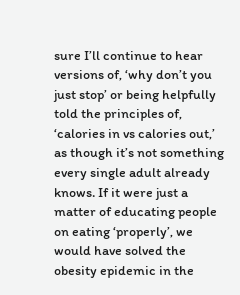sure I’ll continue to hear versions of, ‘why don’t you just stop’ or being helpfully told the principles of, ‘calories in vs calories out,’ as though it’s not something every single adult already knows. If it were just a matter of educating people on eating ‘properly’, we would have solved the obesity epidemic in the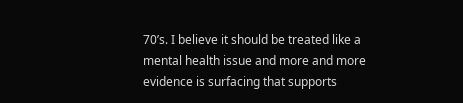70’s. I believe it should be treated like a mental health issue and more and more evidence is surfacing that supports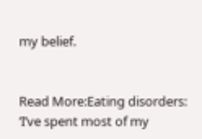my belief.


Read More:Eating disorders: ‘I’ve spent most of my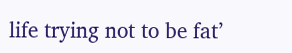life trying not to be fat’